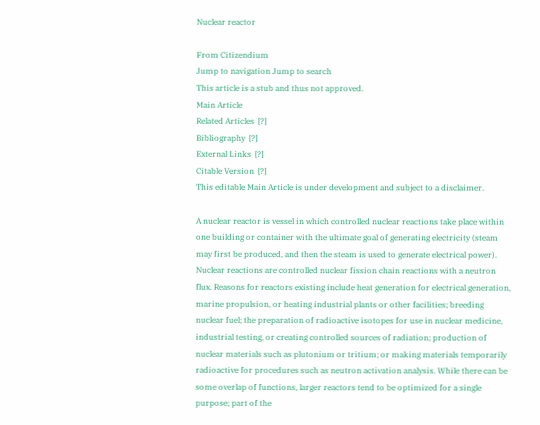Nuclear reactor

From Citizendium
Jump to navigation Jump to search
This article is a stub and thus not approved.
Main Article
Related Articles  [?]
Bibliography  [?]
External Links  [?]
Citable Version  [?]
This editable Main Article is under development and subject to a disclaimer.

A nuclear reactor is vessel in which controlled nuclear reactions take place within one building or container with the ultimate goal of generating electricity (steam may first be produced, and then the steam is used to generate electrical power). Nuclear reactions are controlled nuclear fission chain reactions with a neutron flux. Reasons for reactors existing include heat generation for electrical generation, marine propulsion, or heating industrial plants or other facilities; breeding nuclear fuel; the preparation of radioactive isotopes for use in nuclear medicine, industrial testing, or creating controlled sources of radiation; production of nuclear materials such as plutonium or tritium; or making materials temporarily radioactive for procedures such as neutron activation analysis. While there can be some overlap of functions, larger reactors tend to be optimized for a single purpose; part of the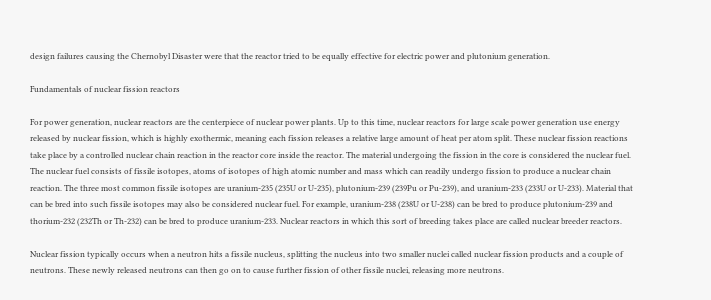design failures causing the Chernobyl Disaster were that the reactor tried to be equally effective for electric power and plutonium generation.

Fundamentals of nuclear fission reactors

For power generation, nuclear reactors are the centerpiece of nuclear power plants. Up to this time, nuclear reactors for large scale power generation use energy released by nuclear fission, which is highly exothermic, meaning each fission releases a relative large amount of heat per atom split. These nuclear fission reactions take place by a controlled nuclear chain reaction in the reactor core inside the reactor. The material undergoing the fission in the core is considered the nuclear fuel. The nuclear fuel consists of fissile isotopes, atoms of isotopes of high atomic number and mass which can readily undergo fission to produce a nuclear chain reaction. The three most common fissile isotopes are uranium-235 (235U or U-235), plutonium-239 (239Pu or Pu-239), and uranium-233 (233U or U-233). Material that can be bred into such fissile isotopes may also be considered nuclear fuel. For example, uranium-238 (238U or U-238) can be bred to produce plutonium-239 and thorium-232 (232Th or Th-232) can be bred to produce uranium-233. Nuclear reactors in which this sort of breeding takes place are called nuclear breeder reactors.

Nuclear fission typically occurs when a neutron hits a fissile nucleus, splitting the nucleus into two smaller nuclei called nuclear fission products and a couple of neutrons. These newly released neutrons can then go on to cause further fission of other fissile nuclei, releasing more neutrons.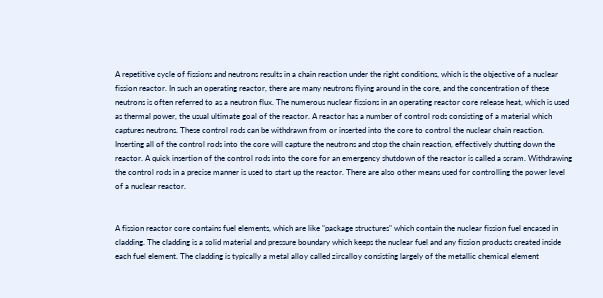A repetitive cycle of fissions and neutrons results in a chain reaction under the right conditions, which is the objective of a nuclear fission reactor. In such an operating reactor, there are many neutrons flying around in the core, and the concentration of these neutrons is often referred to as a neutron flux. The numerous nuclear fissions in an operating reactor core release heat, which is used as thermal power, the usual ultimate goal of the reactor. A reactor has a number of control rods consisting of a material which captures neutrons. These control rods can be withdrawn from or inserted into the core to control the nuclear chain reaction. Inserting all of the control rods into the core will capture the neutrons and stop the chain reaction, effectively shutting down the reactor. A quick insertion of the control rods into the core for an emergency shutdown of the reactor is called a scram. Withdrawing the control rods in a precise manner is used to start up the reactor. There are also other means used for controlling the power level of a nuclear reactor.


A fission reactor core contains fuel elements, which are like "package structures" which contain the nuclear fission fuel encased in cladding. The cladding is a solid material and pressure boundary which keeps the nuclear fuel and any fission products created inside each fuel element. The cladding is typically a metal alloy called zircalloy consisting largely of the metallic chemical element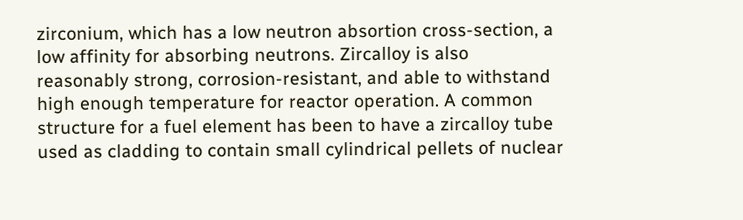zirconium, which has a low neutron absortion cross-section, a low affinity for absorbing neutrons. Zircalloy is also reasonably strong, corrosion-resistant, and able to withstand high enough temperature for reactor operation. A common structure for a fuel element has been to have a zircalloy tube used as cladding to contain small cylindrical pellets of nuclear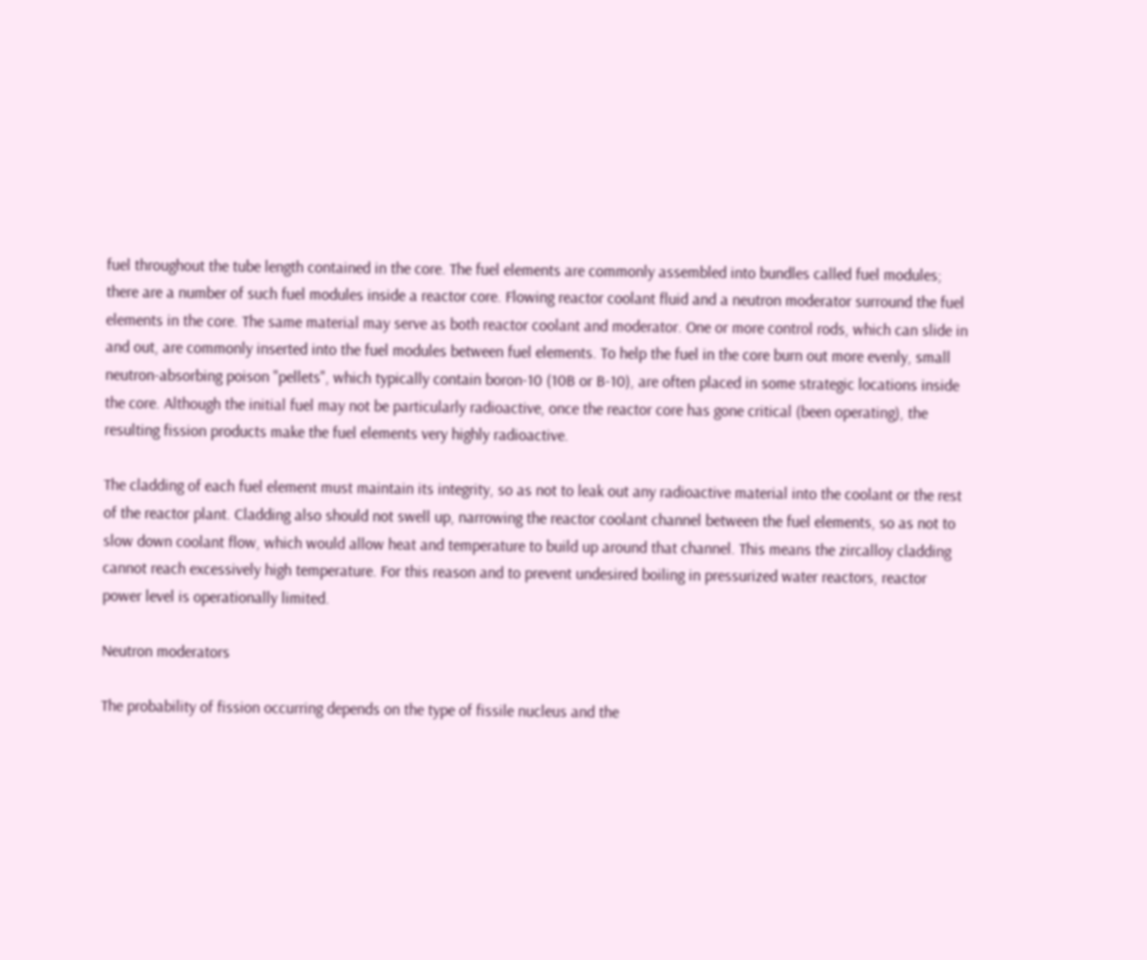fuel throughout the tube length contained in the core. The fuel elements are commonly assembled into bundles called fuel modules; there are a number of such fuel modules inside a reactor core. Flowing reactor coolant fluid and a neutron moderator surround the fuel elements in the core. The same material may serve as both reactor coolant and moderator. One or more control rods, which can slide in and out, are commonly inserted into the fuel modules between fuel elements. To help the fuel in the core burn out more evenly, small neutron-absorbing poison "pellets", which typically contain boron-10 (10B or B-10), are often placed in some strategic locations inside the core. Although the initial fuel may not be particularly radioactive, once the reactor core has gone critical (been operating), the resulting fission products make the fuel elements very highly radioactive.

The cladding of each fuel element must maintain its integrity, so as not to leak out any radioactive material into the coolant or the rest of the reactor plant. Cladding also should not swell up, narrowing the reactor coolant channel between the fuel elements, so as not to slow down coolant flow, which would allow heat and temperature to build up around that channel. This means the zircalloy cladding cannot reach excessively high temperature. For this reason and to prevent undesired boiling in pressurized water reactors, reactor power level is operationally limited.

Neutron moderators

The probability of fission occurring depends on the type of fissile nucleus and the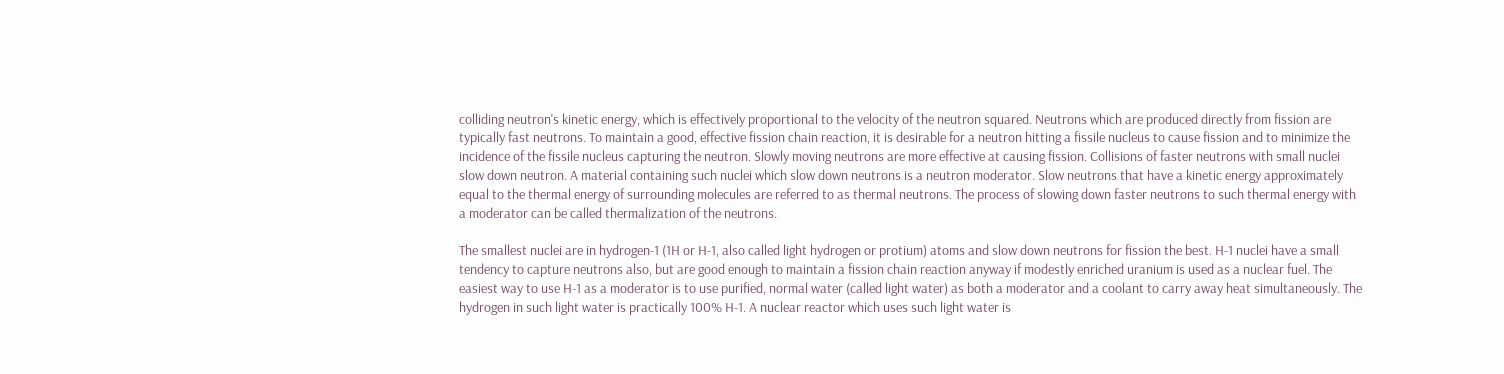colliding neutron's kinetic energy, which is effectively proportional to the velocity of the neutron squared. Neutrons which are produced directly from fission are typically fast neutrons. To maintain a good, effective fission chain reaction, it is desirable for a neutron hitting a fissile nucleus to cause fission and to minimize the incidence of the fissile nucleus capturing the neutron. Slowly moving neutrons are more effective at causing fission. Collisions of faster neutrons with small nuclei slow down neutron. A material containing such nuclei which slow down neutrons is a neutron moderator. Slow neutrons that have a kinetic energy approximately equal to the thermal energy of surrounding molecules are referred to as thermal neutrons. The process of slowing down faster neutrons to such thermal energy with a moderator can be called thermalization of the neutrons.

The smallest nuclei are in hydrogen-1 (1H or H-1, also called light hydrogen or protium) atoms and slow down neutrons for fission the best. H-1 nuclei have a small tendency to capture neutrons also, but are good enough to maintain a fission chain reaction anyway if modestly enriched uranium is used as a nuclear fuel. The easiest way to use H-1 as a moderator is to use purified, normal water (called light water) as both a moderator and a coolant to carry away heat simultaneously. The hydrogen in such light water is practically 100% H-1. A nuclear reactor which uses such light water is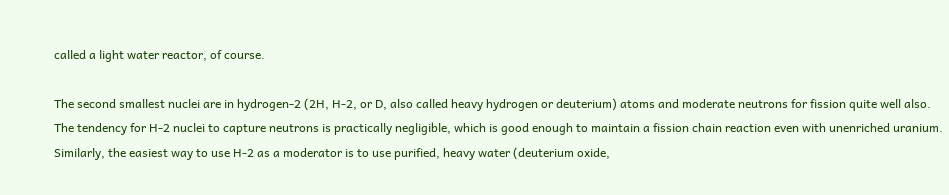called a light water reactor, of course.

The second smallest nuclei are in hydrogen-2 (2H, H-2, or D, also called heavy hydrogen or deuterium) atoms and moderate neutrons for fission quite well also. The tendency for H-2 nuclei to capture neutrons is practically negligible, which is good enough to maintain a fission chain reaction even with unenriched uranium. Similarly, the easiest way to use H-2 as a moderator is to use purified, heavy water (deuterium oxide,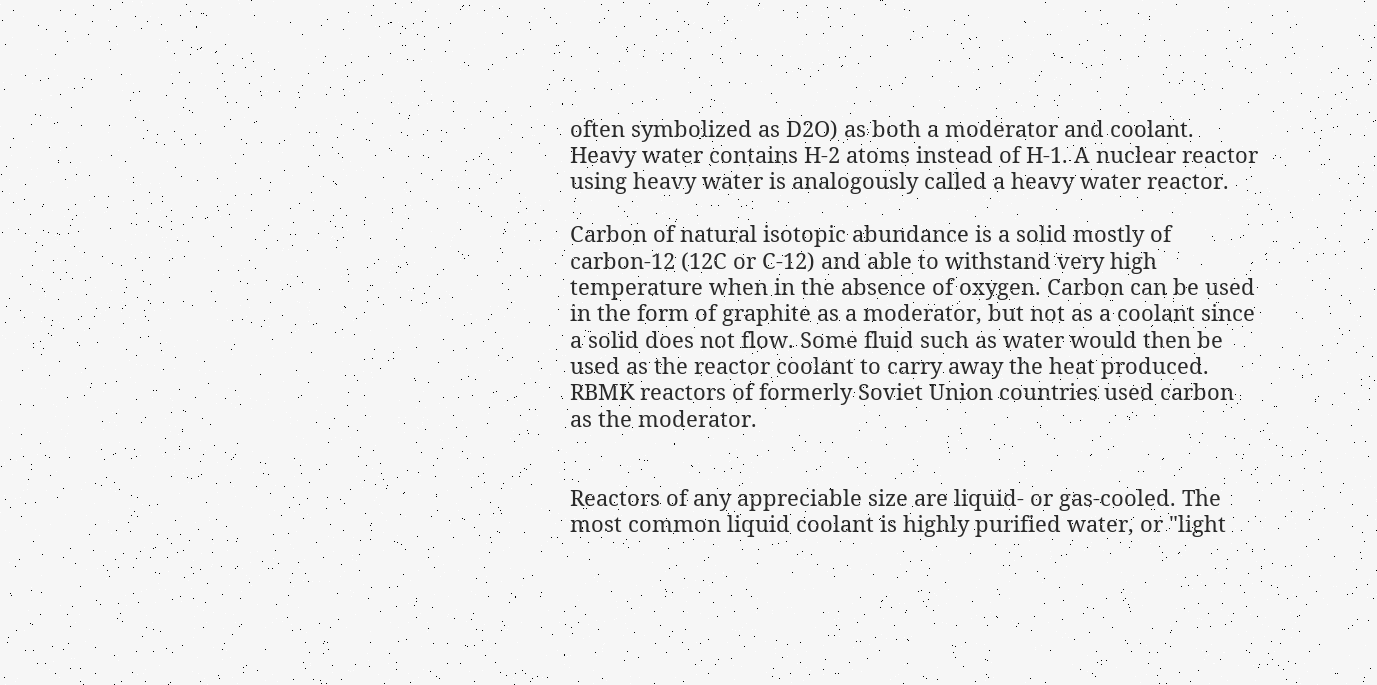often symbolized as D2O) as both a moderator and coolant. Heavy water contains H-2 atoms instead of H-1. A nuclear reactor using heavy water is analogously called a heavy water reactor.

Carbon of natural isotopic abundance is a solid mostly of carbon-12 (12C or C-12) and able to withstand very high temperature when in the absence of oxygen. Carbon can be used in the form of graphite as a moderator, but not as a coolant since a solid does not flow. Some fluid such as water would then be used as the reactor coolant to carry away the heat produced. RBMK reactors of formerly Soviet Union countries used carbon as the moderator.


Reactors of any appreciable size are liquid- or gas-cooled. The most common liquid coolant is highly purified water, or "light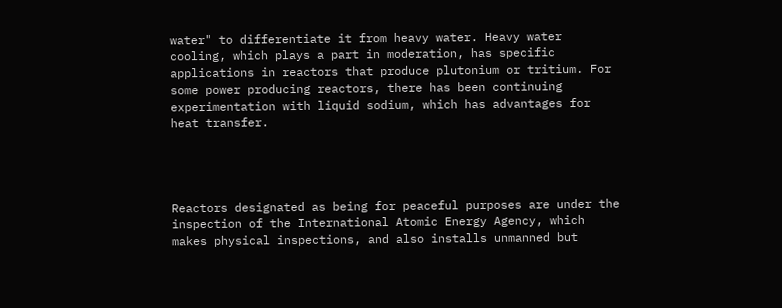water" to differentiate it from heavy water. Heavy water cooling, which plays a part in moderation, has specific applications in reactors that produce plutonium or tritium. For some power producing reactors, there has been continuing experimentation with liquid sodium, which has advantages for heat transfer.




Reactors designated as being for peaceful purposes are under the inspection of the International Atomic Energy Agency, which makes physical inspections, and also installs unmanned but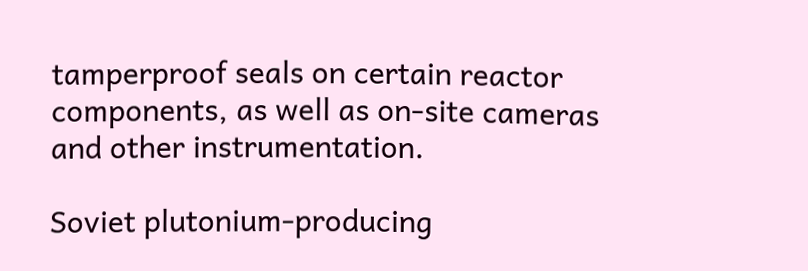tamperproof seals on certain reactor components, as well as on-site cameras and other instrumentation.

Soviet plutonium-producing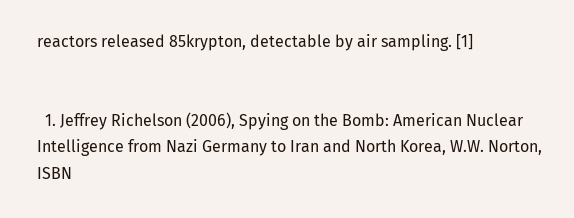reactors released 85krypton, detectable by air sampling. [1]


  1. Jeffrey Richelson (2006), Spying on the Bomb: American Nuclear Intelligence from Nazi Germany to Iran and North Korea, W.W. Norton, ISBN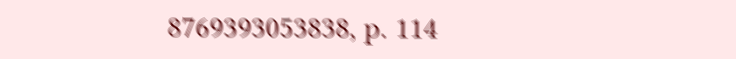8769393053838, p. 114